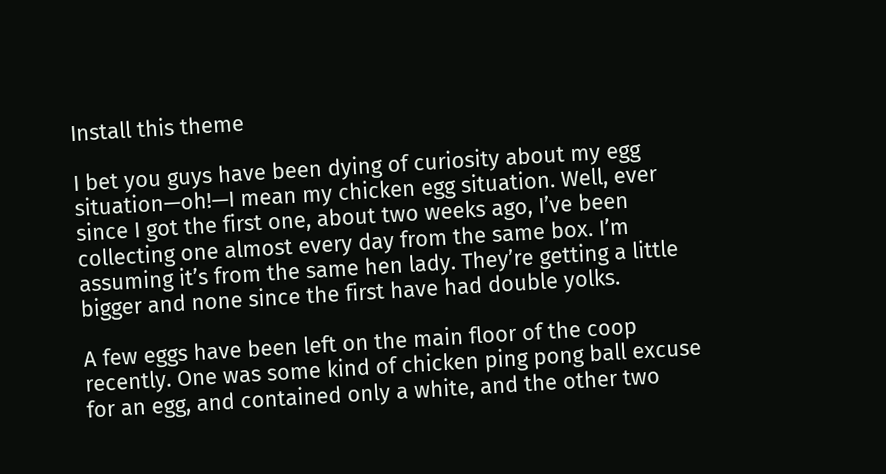Install this theme

I bet you guys have been dying of curiosity about my egg situation—oh!—I mean my chicken egg situation. Well, ever since I got the first one, about two weeks ago, I’ve been collecting one almost every day from the same box. I’m assuming it’s from the same hen lady. They’re getting a little bigger and none since the first have had double yolks.

A few eggs have been left on the main floor of the coop recently. One was some kind of chicken ping pong ball excuse for an egg, and contained only a white, and the other two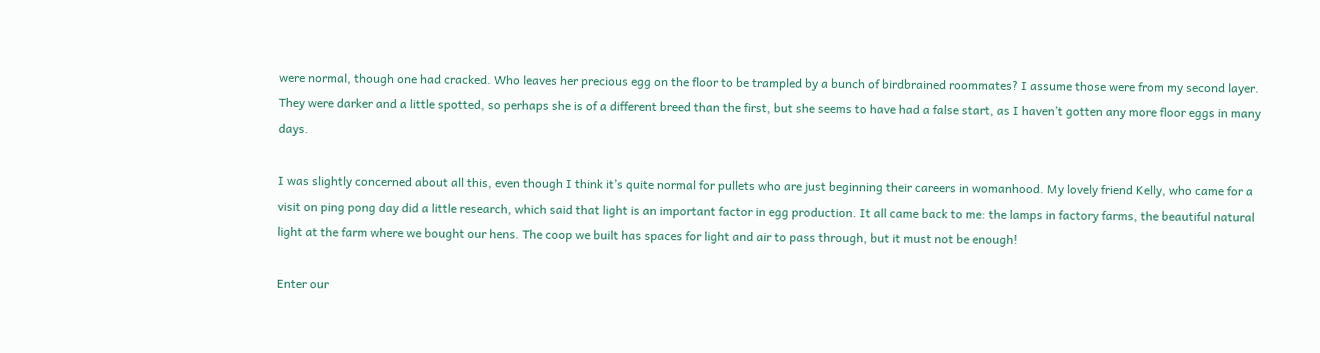were normal, though one had cracked. Who leaves her precious egg on the floor to be trampled by a bunch of birdbrained roommates? I assume those were from my second layer. They were darker and a little spotted, so perhaps she is of a different breed than the first, but she seems to have had a false start, as I haven’t gotten any more floor eggs in many days.

I was slightly concerned about all this, even though I think it’s quite normal for pullets who are just beginning their careers in womanhood. My lovely friend Kelly, who came for a visit on ping pong day did a little research, which said that light is an important factor in egg production. It all came back to me: the lamps in factory farms, the beautiful natural light at the farm where we bought our hens. The coop we built has spaces for light and air to pass through, but it must not be enough!

Enter our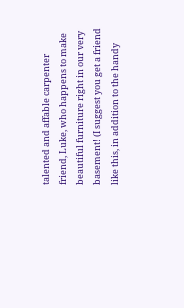talented and affable carpenter friend, Luke, who happens to make beautiful furniture right in our very basement! (I suggest you get a friend like this, in addition to the handy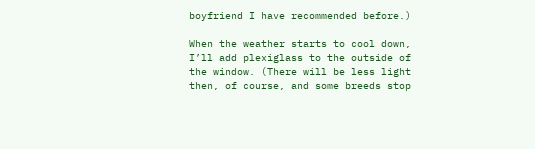boyfriend I have recommended before.)

When the weather starts to cool down, I’ll add plexiglass to the outside of the window. (There will be less light then, of course, and some breeds stop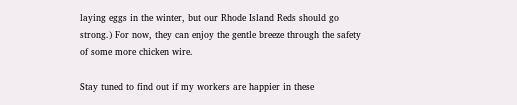laying eggs in the winter, but our Rhode Island Reds should go strong.) For now, they can enjoy the gentle breeze through the safety of some more chicken wire.

Stay tuned to find out if my workers are happier in these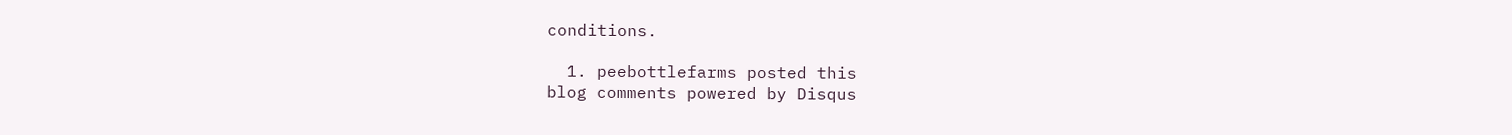conditions.

  1. peebottlefarms posted this
blog comments powered by Disqus